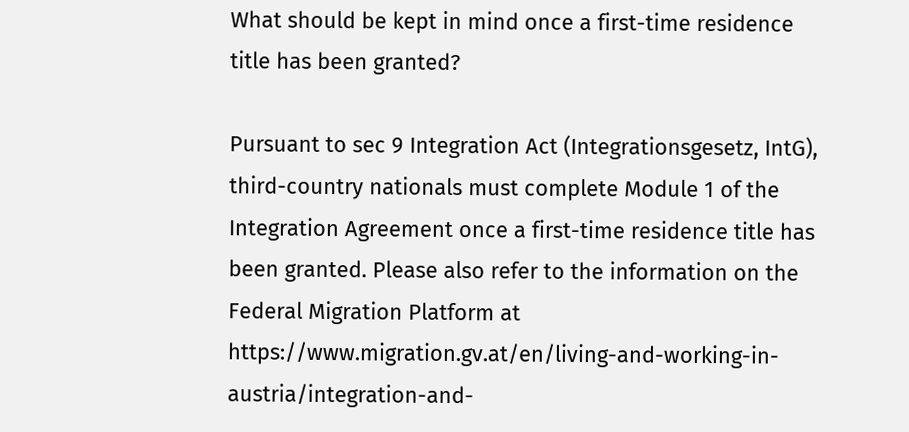What should be kept in mind once a first-time residence title has been granted?

Pursuant to sec 9 Integration Act (Integrationsgesetz, IntG), third-country nationals must complete Module 1 of the Integration Agreement once a first-time residence title has been granted. Please also refer to the information on the Federal Migration Platform at https://www.migration.gv.at/en/living-and-working-in-austria/integration-and-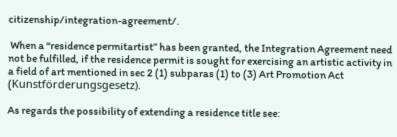citizenship/integration-agreement/.

 When a “residence permitartist” has been granted, the Integration Agreement need not be fulfilled, if the residence permit is sought for exercising an artistic activity in a field of art mentioned in sec 2 (1) subparas (1) to (3) Art Promotion Act (Kunstförderungsgesetz).

As regards the possibility of extending a residence title see: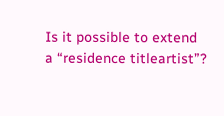Is it possible to extend a “residence titleartist”?